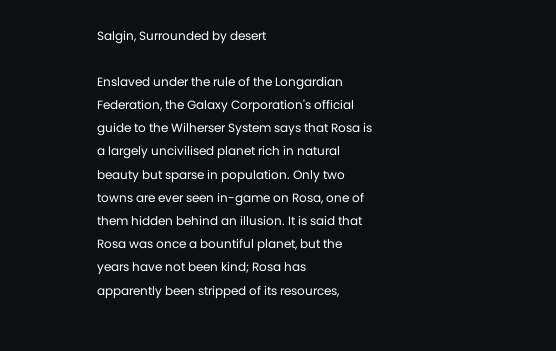Salgin, Surrounded by desert

Enslaved under the rule of the Longardian Federation, the Galaxy Corporation's official guide to the Wilherser System says that Rosa is a largely uncivilised planet rich in natural beauty but sparse in population. Only two towns are ever seen in-game on Rosa, one of them hidden behind an illusion. It is said that Rosa was once a bountiful planet, but the years have not been kind; Rosa has apparently been stripped of its resources,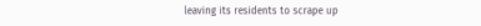leaving its residents to scrape up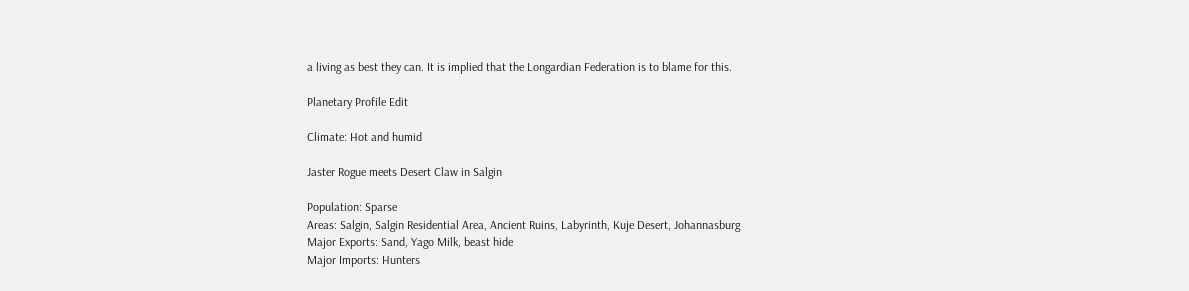a living as best they can. It is implied that the Longardian Federation is to blame for this.

Planetary Profile Edit

Climate: Hot and humid

Jaster Rogue meets Desert Claw in Salgin

Population: Sparse
Areas: Salgin, Salgin Residential Area, Ancient Ruins, Labyrinth, Kuje Desert, Johannasburg
Major Exports: Sand, Yago Milk, beast hide
Major Imports: Hunters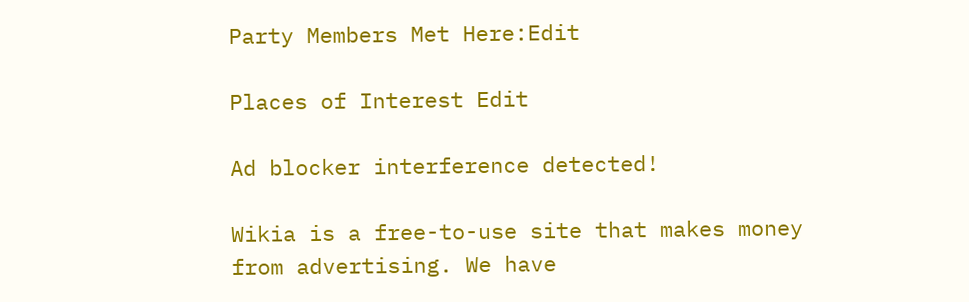Party Members Met Here:Edit

Places of Interest Edit

Ad blocker interference detected!

Wikia is a free-to-use site that makes money from advertising. We have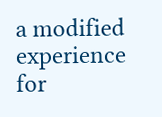a modified experience for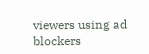viewers using ad blockers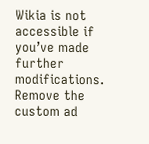Wikia is not accessible if you’ve made further modifications. Remove the custom ad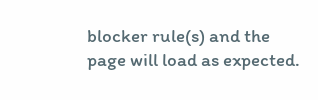blocker rule(s) and the page will load as expected.